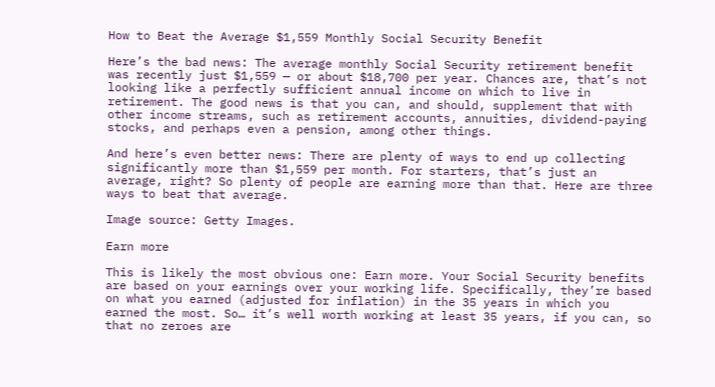How to Beat the Average $1,559 Monthly Social Security Benefit

Here’s the bad news: The average monthly Social Security retirement benefit was recently just $1,559 — or about $18,700 per year. Chances are, that’s not looking like a perfectly sufficient annual income on which to live in retirement. The good news is that you can, and should, supplement that with other income streams, such as retirement accounts, annuities, dividend-paying stocks, and perhaps even a pension, among other things.

And here’s even better news: There are plenty of ways to end up collecting significantly more than $1,559 per month. For starters, that’s just an average, right? So plenty of people are earning more than that. Here are three ways to beat that average.

Image source: Getty Images.

Earn more

This is likely the most obvious one: Earn more. Your Social Security benefits are based on your earnings over your working life. Specifically, they’re based on what you earned (adjusted for inflation) in the 35 years in which you earned the most. So… it’s well worth working at least 35 years, if you can, so that no zeroes are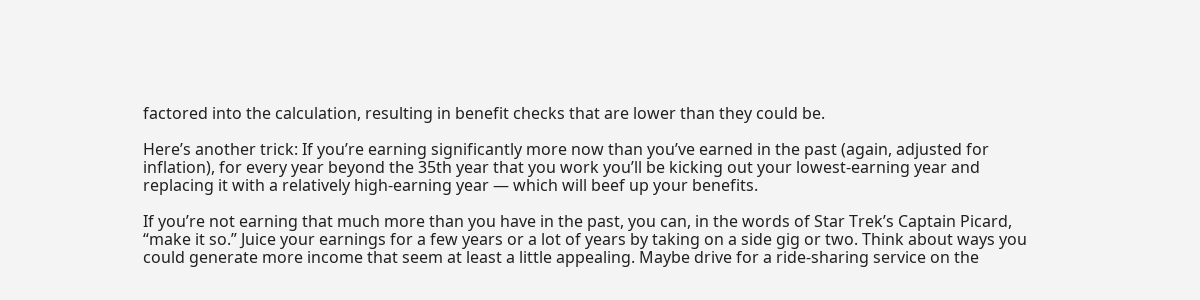factored into the calculation, resulting in benefit checks that are lower than they could be.

Here’s another trick: If you’re earning significantly more now than you’ve earned in the past (again, adjusted for inflation), for every year beyond the 35th year that you work you’ll be kicking out your lowest-earning year and replacing it with a relatively high-earning year — which will beef up your benefits.

If you’re not earning that much more than you have in the past, you can, in the words of Star Trek’s Captain Picard, “make it so.” Juice your earnings for a few years or a lot of years by taking on a side gig or two. Think about ways you could generate more income that seem at least a little appealing. Maybe drive for a ride-sharing service on the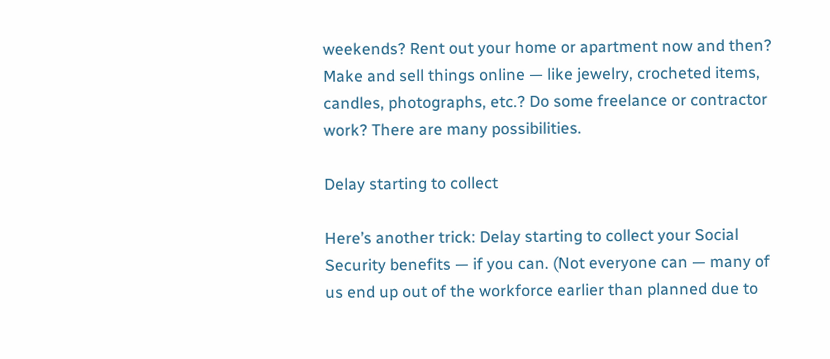weekends? Rent out your home or apartment now and then? Make and sell things online — like jewelry, crocheted items, candles, photographs, etc.? Do some freelance or contractor work? There are many possibilities.

Delay starting to collect

Here’s another trick: Delay starting to collect your Social Security benefits — if you can. (Not everyone can — many of us end up out of the workforce earlier than planned due to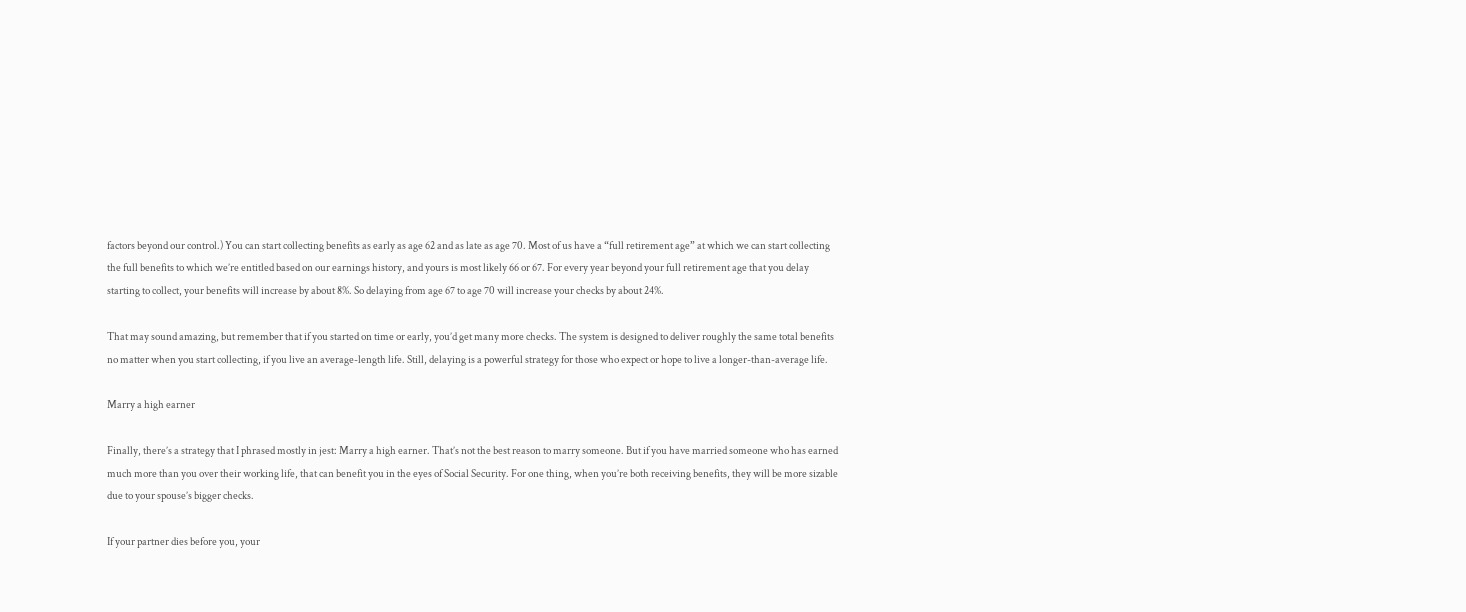factors beyond our control.) You can start collecting benefits as early as age 62 and as late as age 70. Most of us have a “full retirement age” at which we can start collecting the full benefits to which we’re entitled based on our earnings history, and yours is most likely 66 or 67. For every year beyond your full retirement age that you delay starting to collect, your benefits will increase by about 8%. So delaying from age 67 to age 70 will increase your checks by about 24%.

That may sound amazing, but remember that if you started on time or early, you’d get many more checks. The system is designed to deliver roughly the same total benefits no matter when you start collecting, if you live an average-length life. Still, delaying is a powerful strategy for those who expect or hope to live a longer-than-average life.

Marry a high earner

Finally, there’s a strategy that I phrased mostly in jest: Marry a high earner. That’s not the best reason to marry someone. But if you have married someone who has earned much more than you over their working life, that can benefit you in the eyes of Social Security. For one thing, when you’re both receiving benefits, they will be more sizable due to your spouse’s bigger checks.

If your partner dies before you, your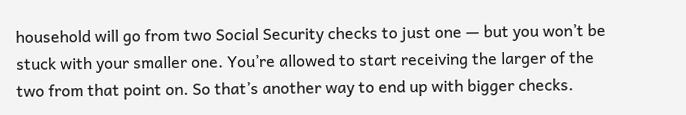household will go from two Social Security checks to just one — but you won’t be stuck with your smaller one. You’re allowed to start receiving the larger of the two from that point on. So that’s another way to end up with bigger checks.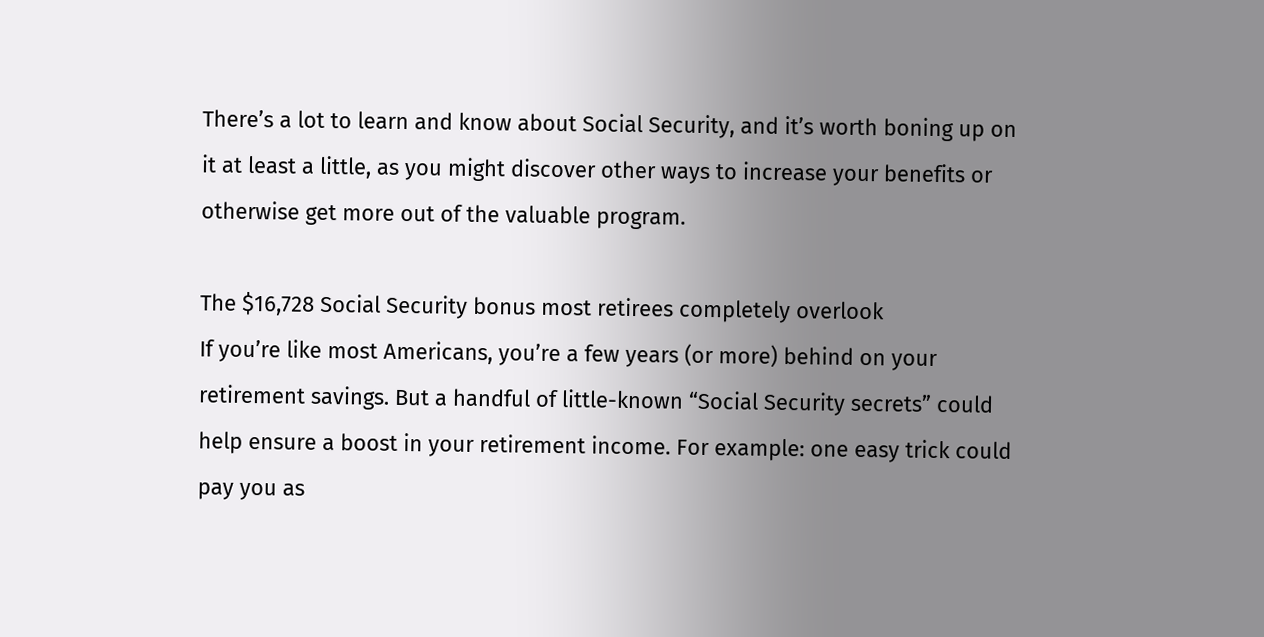There’s a lot to learn and know about Social Security, and it’s worth boning up on it at least a little, as you might discover other ways to increase your benefits or otherwise get more out of the valuable program.

The $16,728 Social Security bonus most retirees completely overlook
If you’re like most Americans, you’re a few years (or more) behind on your retirement savings. But a handful of little-known “Social Security secrets” could help ensure a boost in your retirement income. For example: one easy trick could pay you as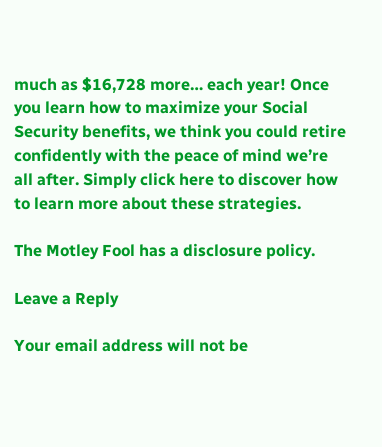much as $16,728 more… each year! Once you learn how to maximize your Social Security benefits, we think you could retire confidently with the peace of mind we’re all after. Simply click here to discover how to learn more about these strategies.

The Motley Fool has a disclosure policy.

Leave a Reply

Your email address will not be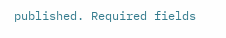published. Required fields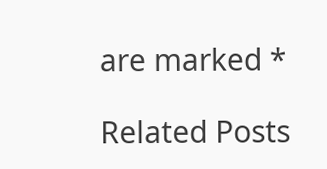are marked *

Related Posts